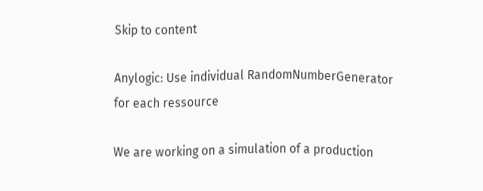Skip to content

Anylogic: Use individual RandomNumberGenerator for each ressource

We are working on a simulation of a production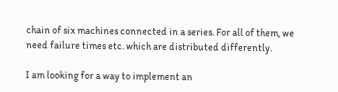chain of six machines connected in a series. For all of them, we need failure times etc. which are distributed differently.

I am looking for a way to implement an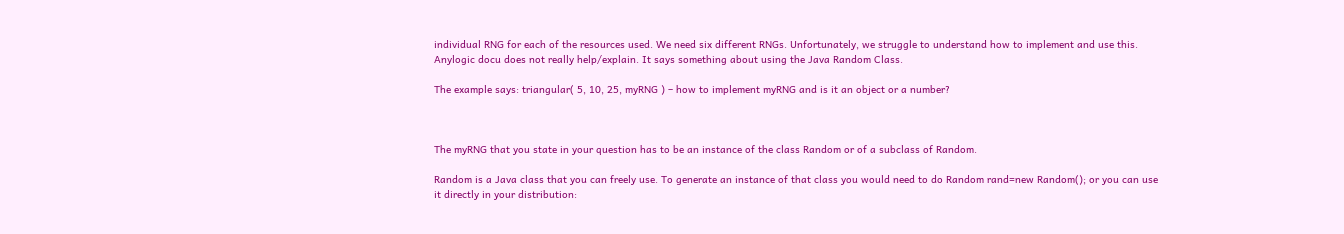individual RNG for each of the resources used. We need six different RNGs. Unfortunately, we struggle to understand how to implement and use this. Anylogic docu does not really help/explain. It says something about using the Java Random Class.

The example says: triangular( 5, 10, 25, myRNG ) – how to implement myRNG and is it an object or a number?



The myRNG that you state in your question has to be an instance of the class Random or of a subclass of Random.

Random is a Java class that you can freely use. To generate an instance of that class you would need to do Random rand=new Random(); or you can use it directly in your distribution: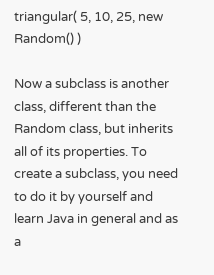triangular( 5, 10, 25, new Random() )

Now a subclass is another class, different than the Random class, but inherits all of its properties. To create a subclass, you need to do it by yourself and learn Java in general and as a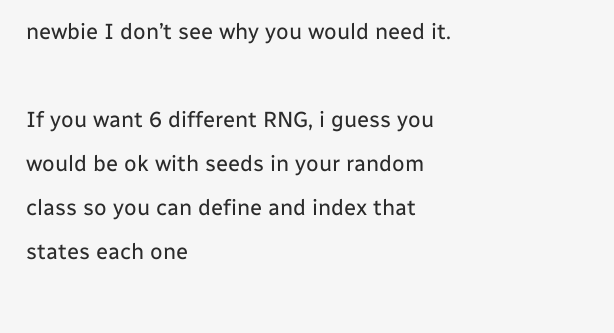newbie I don’t see why you would need it.

If you want 6 different RNG, i guess you would be ok with seeds in your random class so you can define and index that states each one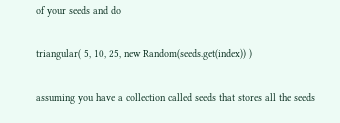of your seeds and do

triangular( 5, 10, 25, new Random(seeds.get(index)) )

assuming you have a collection called seeds that stores all the seeds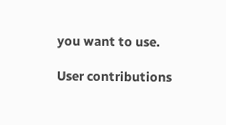you want to use.

User contributions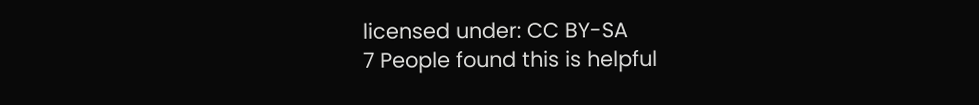licensed under: CC BY-SA
7 People found this is helpful